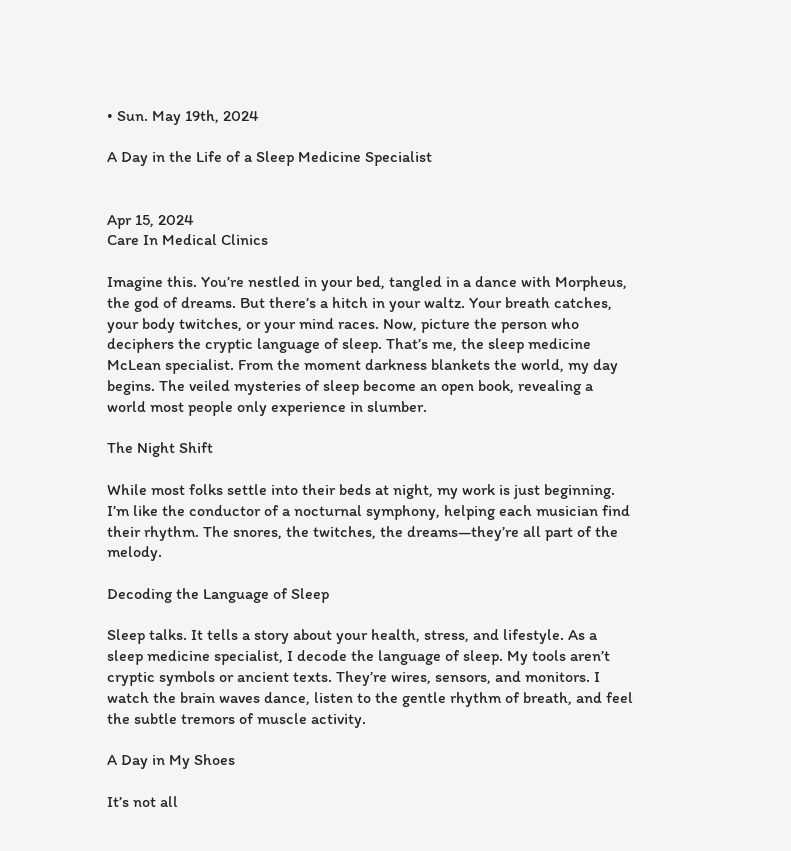• Sun. May 19th, 2024

A Day in the Life of a Sleep Medicine Specialist


Apr 15, 2024
Care In Medical Clinics

Imagine this. You’re nestled in your bed, tangled in a dance with Morpheus, the god of dreams. But there’s a hitch in your waltz. Your breath catches, your body twitches, or your mind races. Now, picture the person who deciphers the cryptic language of sleep. That’s me, the sleep medicine McLean specialist. From the moment darkness blankets the world, my day begins. The veiled mysteries of sleep become an open book, revealing a world most people only experience in slumber.

The Night Shift

While most folks settle into their beds at night, my work is just beginning. I’m like the conductor of a nocturnal symphony, helping each musician find their rhythm. The snores, the twitches, the dreams—they’re all part of the melody.

Decoding the Language of Sleep

Sleep talks. It tells a story about your health, stress, and lifestyle. As a sleep medicine specialist, I decode the language of sleep. My tools aren’t cryptic symbols or ancient texts. They’re wires, sensors, and monitors. I watch the brain waves dance, listen to the gentle rhythm of breath, and feel the subtle tremors of muscle activity.

A Day in My Shoes

It’s not all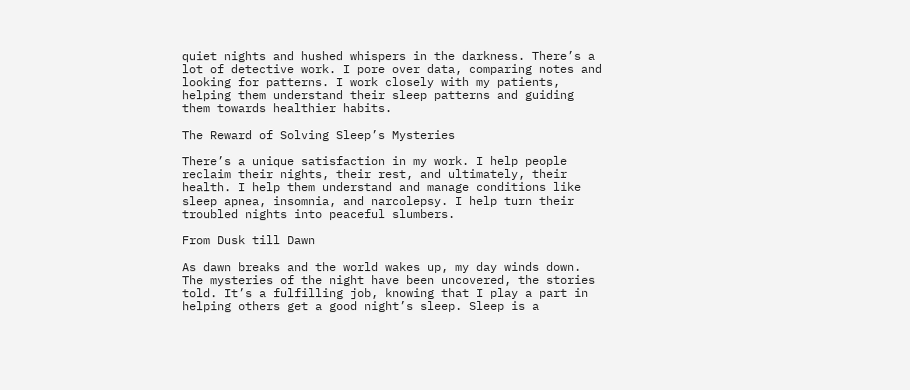quiet nights and hushed whispers in the darkness. There’s a lot of detective work. I pore over data, comparing notes and looking for patterns. I work closely with my patients, helping them understand their sleep patterns and guiding them towards healthier habits.

The Reward of Solving Sleep’s Mysteries

There’s a unique satisfaction in my work. I help people reclaim their nights, their rest, and ultimately, their health. I help them understand and manage conditions like sleep apnea, insomnia, and narcolepsy. I help turn their troubled nights into peaceful slumbers.

From Dusk till Dawn

As dawn breaks and the world wakes up, my day winds down. The mysteries of the night have been uncovered, the stories told. It’s a fulfilling job, knowing that I play a part in helping others get a good night’s sleep. Sleep is a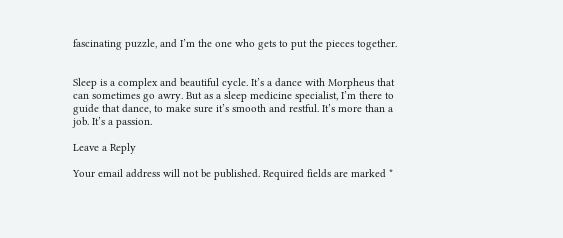fascinating puzzle, and I’m the one who gets to put the pieces together.


Sleep is a complex and beautiful cycle. It’s a dance with Morpheus that can sometimes go awry. But as a sleep medicine specialist, I’m there to guide that dance, to make sure it’s smooth and restful. It’s more than a job. It’s a passion.

Leave a Reply

Your email address will not be published. Required fields are marked *